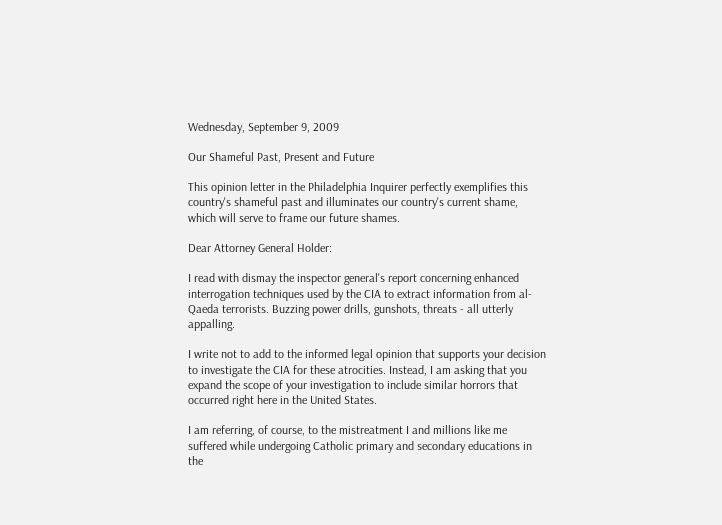Wednesday, September 9, 2009

Our Shameful Past, Present and Future

This opinion letter in the Philadelphia Inquirer perfectly exemplifies this country's shameful past and illuminates our country's current shame, which will serve to frame our future shames.

Dear Attorney General Holder:

I read with dismay the inspector general's report concerning enhanced interrogation techniques used by the CIA to extract information from al-Qaeda terrorists. Buzzing power drills, gunshots, threats - all utterly appalling.

I write not to add to the informed legal opinion that supports your decision to investigate the CIA for these atrocities. Instead, I am asking that you expand the scope of your investigation to include similar horrors that occurred right here in the United States.

I am referring, of course, to the mistreatment I and millions like me suffered while undergoing Catholic primary and secondary educations in the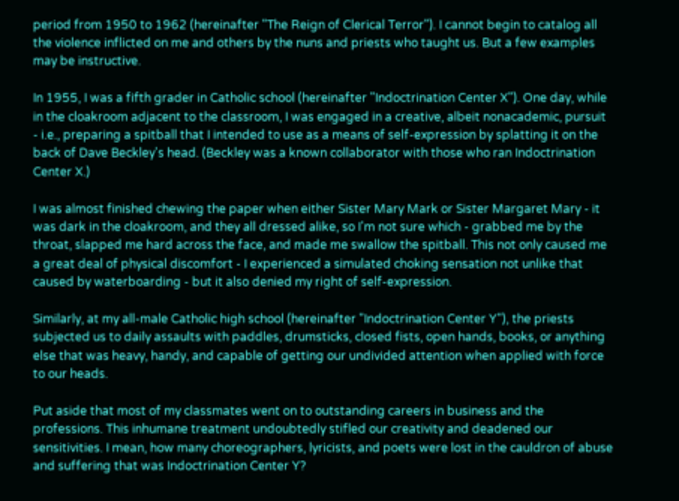period from 1950 to 1962 (hereinafter "The Reign of Clerical Terror"). I cannot begin to catalog all the violence inflicted on me and others by the nuns and priests who taught us. But a few examples may be instructive.

In 1955, I was a fifth grader in Catholic school (hereinafter "Indoctrination Center X"). One day, while in the cloakroom adjacent to the classroom, I was engaged in a creative, albeit nonacademic, pursuit - i.e., preparing a spitball that I intended to use as a means of self-expression by splatting it on the back of Dave Beckley's head. (Beckley was a known collaborator with those who ran Indoctrination Center X.)

I was almost finished chewing the paper when either Sister Mary Mark or Sister Margaret Mary - it was dark in the cloakroom, and they all dressed alike, so I'm not sure which - grabbed me by the throat, slapped me hard across the face, and made me swallow the spitball. This not only caused me a great deal of physical discomfort - I experienced a simulated choking sensation not unlike that caused by waterboarding - but it also denied my right of self-expression.

Similarly, at my all-male Catholic high school (hereinafter "Indoctrination Center Y"), the priests subjected us to daily assaults with paddles, drumsticks, closed fists, open hands, books, or anything else that was heavy, handy, and capable of getting our undivided attention when applied with force to our heads.

Put aside that most of my classmates went on to outstanding careers in business and the professions. This inhumane treatment undoubtedly stifled our creativity and deadened our sensitivities. I mean, how many choreographers, lyricists, and poets were lost in the cauldron of abuse and suffering that was Indoctrination Center Y?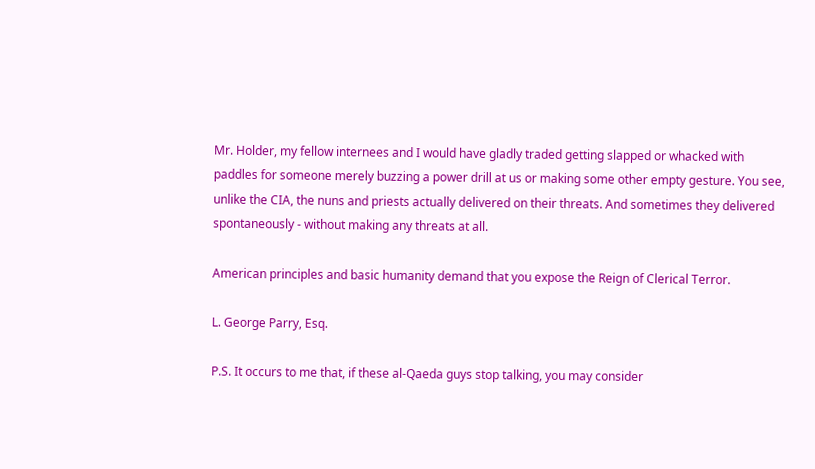Mr. Holder, my fellow internees and I would have gladly traded getting slapped or whacked with paddles for someone merely buzzing a power drill at us or making some other empty gesture. You see, unlike the CIA, the nuns and priests actually delivered on their threats. And sometimes they delivered spontaneously - without making any threats at all.

American principles and basic humanity demand that you expose the Reign of Clerical Terror.

L. George Parry, Esq.

P.S. It occurs to me that, if these al-Qaeda guys stop talking, you may consider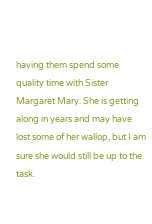having them spend some quality time with Sister Margaret Mary. She is getting along in years and may have lost some of her wallop, but I am sure she would still be up to the task.